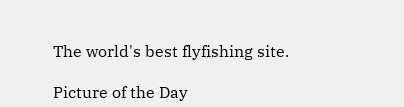The world's best flyfishing site.

Picture of the Day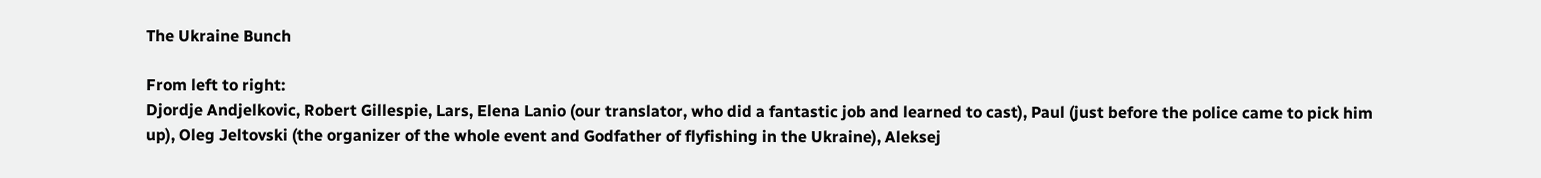The Ukraine Bunch

From left to right:
Djordje Andjelkovic, Robert Gillespie, Lars, Elena Lanio (our translator, who did a fantastic job and learned to cast), Paul (just before the police came to pick him up), Oleg Jeltovski (the organizer of the whole event and Godfather of flyfishing in the Ukraine), Aleksej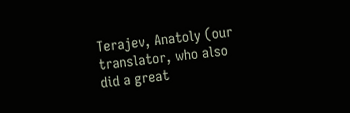Terajev, Anatoly (our translator, who also did a great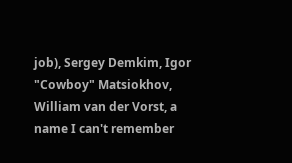job), Sergey Demkim, Igor "Cowboy" Matsiokhov, William van der Vorst, a name I can't remember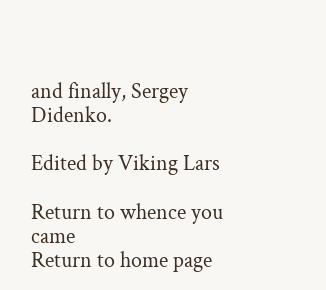and finally, Sergey Didenko.

Edited by Viking Lars

Return to whence you came
Return to home page